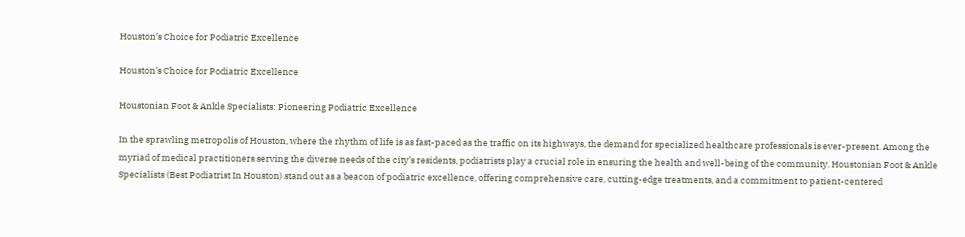Houston’s Choice for Podiatric Excellence

Houston’s Choice for Podiatric Excellence

Houstonian Foot & Ankle Specialists: Pioneering Podiatric Excellence

In the sprawling metropolis of Houston, where the rhythm of life is as fast-paced as the traffic on its highways, the demand for specialized healthcare professionals is ever-present. Among the myriad of medical practitioners serving the diverse needs of the city’s residents, podiatrists play a crucial role in ensuring the health and well-being of the community. Houstonian Foot & Ankle Specialists (Best Podiatrist In Houston) stand out as a beacon of podiatric excellence, offering comprehensive care, cutting-edge treatments, and a commitment to patient-centered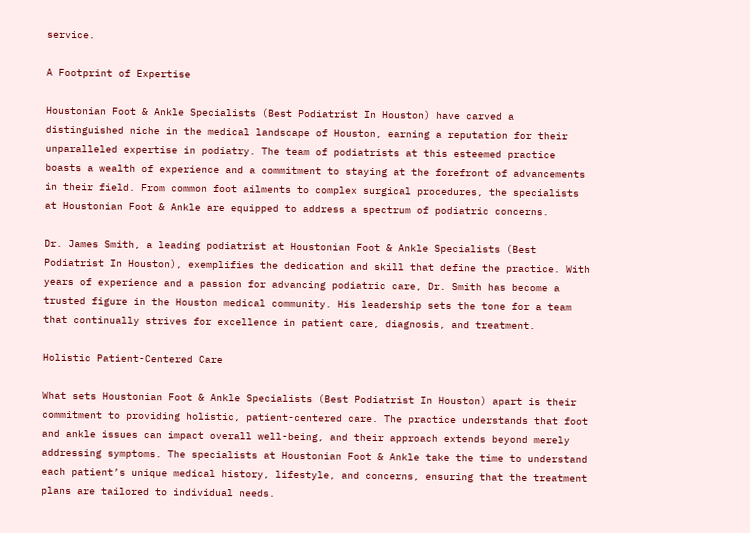service.

A Footprint of Expertise

Houstonian Foot & Ankle Specialists (Best Podiatrist In Houston) have carved a distinguished niche in the medical landscape of Houston, earning a reputation for their unparalleled expertise in podiatry. The team of podiatrists at this esteemed practice boasts a wealth of experience and a commitment to staying at the forefront of advancements in their field. From common foot ailments to complex surgical procedures, the specialists at Houstonian Foot & Ankle are equipped to address a spectrum of podiatric concerns.

Dr. James Smith, a leading podiatrist at Houstonian Foot & Ankle Specialists (Best Podiatrist In Houston), exemplifies the dedication and skill that define the practice. With years of experience and a passion for advancing podiatric care, Dr. Smith has become a trusted figure in the Houston medical community. His leadership sets the tone for a team that continually strives for excellence in patient care, diagnosis, and treatment.

Holistic Patient-Centered Care

What sets Houstonian Foot & Ankle Specialists (Best Podiatrist In Houston) apart is their commitment to providing holistic, patient-centered care. The practice understands that foot and ankle issues can impact overall well-being, and their approach extends beyond merely addressing symptoms. The specialists at Houstonian Foot & Ankle take the time to understand each patient’s unique medical history, lifestyle, and concerns, ensuring that the treatment plans are tailored to individual needs.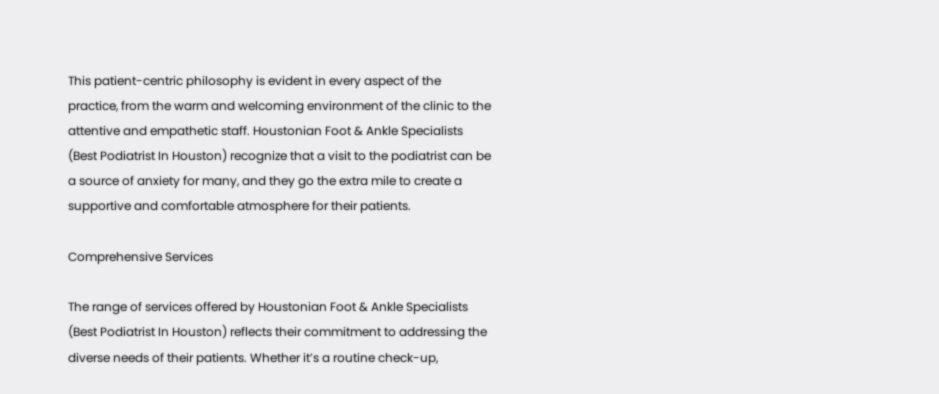This patient-centric philosophy is evident in every aspect of the practice, from the warm and welcoming environment of the clinic to the attentive and empathetic staff. Houstonian Foot & Ankle Specialists (Best Podiatrist In Houston) recognize that a visit to the podiatrist can be a source of anxiety for many, and they go the extra mile to create a supportive and comfortable atmosphere for their patients.

Comprehensive Services

The range of services offered by Houstonian Foot & Ankle Specialists (Best Podiatrist In Houston) reflects their commitment to addressing the diverse needs of their patients. Whether it’s a routine check-up,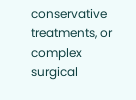conservative treatments, or complex surgical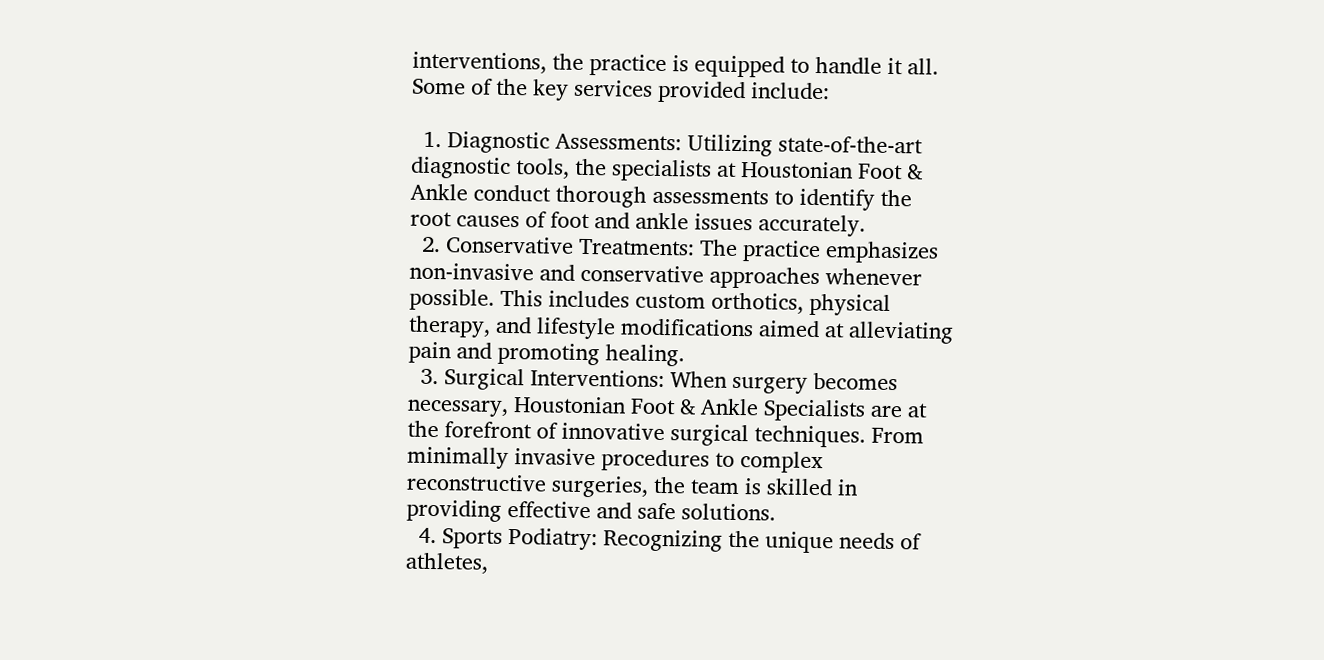interventions, the practice is equipped to handle it all. Some of the key services provided include:

  1. Diagnostic Assessments: Utilizing state-of-the-art diagnostic tools, the specialists at Houstonian Foot & Ankle conduct thorough assessments to identify the root causes of foot and ankle issues accurately.
  2. Conservative Treatments: The practice emphasizes non-invasive and conservative approaches whenever possible. This includes custom orthotics, physical therapy, and lifestyle modifications aimed at alleviating pain and promoting healing.
  3. Surgical Interventions: When surgery becomes necessary, Houstonian Foot & Ankle Specialists are at the forefront of innovative surgical techniques. From minimally invasive procedures to complex reconstructive surgeries, the team is skilled in providing effective and safe solutions.
  4. Sports Podiatry: Recognizing the unique needs of athletes,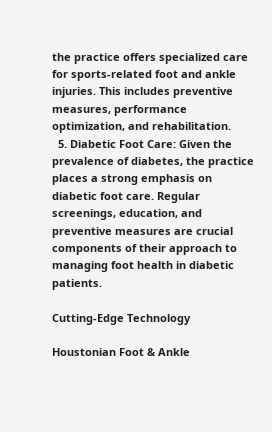the practice offers specialized care for sports-related foot and ankle injuries. This includes preventive measures, performance optimization, and rehabilitation.
  5. Diabetic Foot Care: Given the prevalence of diabetes, the practice places a strong emphasis on diabetic foot care. Regular screenings, education, and preventive measures are crucial components of their approach to managing foot health in diabetic patients.

Cutting-Edge Technology

Houstonian Foot & Ankle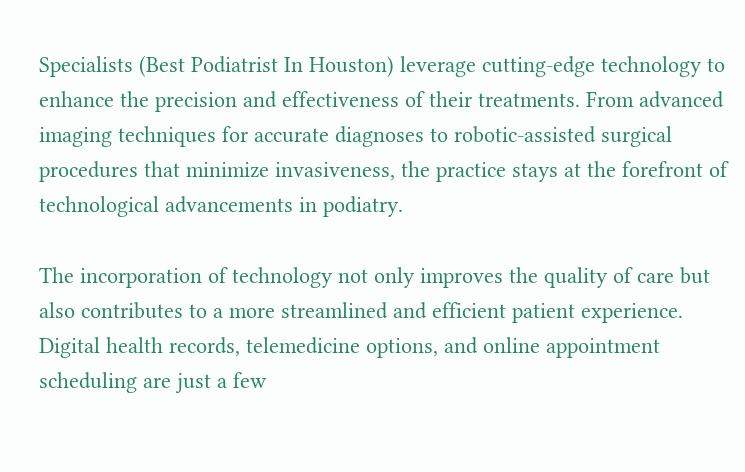Specialists (Best Podiatrist In Houston) leverage cutting-edge technology to enhance the precision and effectiveness of their treatments. From advanced imaging techniques for accurate diagnoses to robotic-assisted surgical procedures that minimize invasiveness, the practice stays at the forefront of technological advancements in podiatry.

The incorporation of technology not only improves the quality of care but also contributes to a more streamlined and efficient patient experience. Digital health records, telemedicine options, and online appointment scheduling are just a few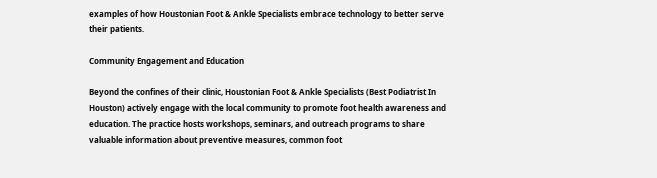examples of how Houstonian Foot & Ankle Specialists embrace technology to better serve their patients.

Community Engagement and Education

Beyond the confines of their clinic, Houstonian Foot & Ankle Specialists (Best Podiatrist In Houston) actively engage with the local community to promote foot health awareness and education. The practice hosts workshops, seminars, and outreach programs to share valuable information about preventive measures, common foot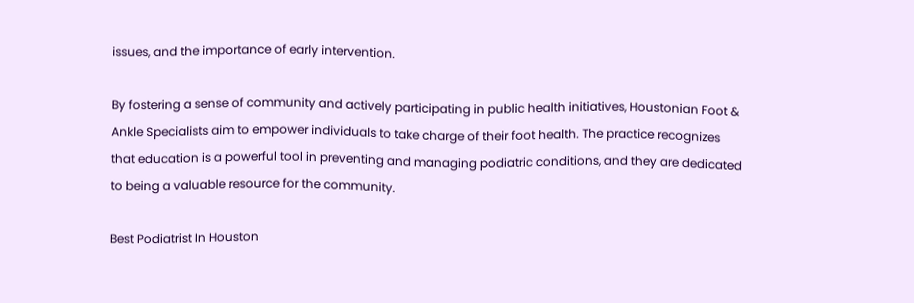issues, and the importance of early intervention.

By fostering a sense of community and actively participating in public health initiatives, Houstonian Foot & Ankle Specialists aim to empower individuals to take charge of their foot health. The practice recognizes that education is a powerful tool in preventing and managing podiatric conditions, and they are dedicated to being a valuable resource for the community.

Best Podiatrist In Houston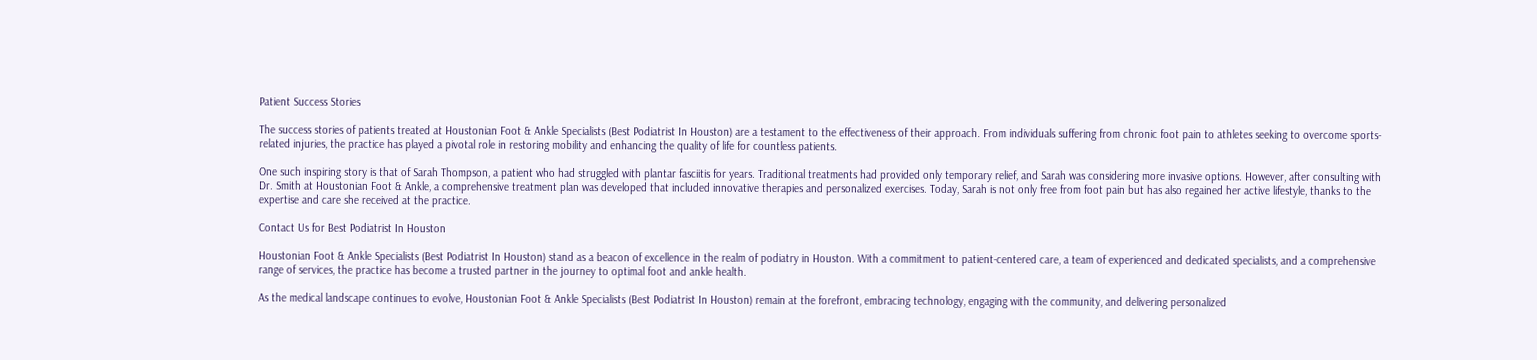Patient Success Stories

The success stories of patients treated at Houstonian Foot & Ankle Specialists (Best Podiatrist In Houston) are a testament to the effectiveness of their approach. From individuals suffering from chronic foot pain to athletes seeking to overcome sports-related injuries, the practice has played a pivotal role in restoring mobility and enhancing the quality of life for countless patients.

One such inspiring story is that of Sarah Thompson, a patient who had struggled with plantar fasciitis for years. Traditional treatments had provided only temporary relief, and Sarah was considering more invasive options. However, after consulting with Dr. Smith at Houstonian Foot & Ankle, a comprehensive treatment plan was developed that included innovative therapies and personalized exercises. Today, Sarah is not only free from foot pain but has also regained her active lifestyle, thanks to the expertise and care she received at the practice.

Contact Us for Best Podiatrist In Houston

Houstonian Foot & Ankle Specialists (Best Podiatrist In Houston) stand as a beacon of excellence in the realm of podiatry in Houston. With a commitment to patient-centered care, a team of experienced and dedicated specialists, and a comprehensive range of services, the practice has become a trusted partner in the journey to optimal foot and ankle health.

As the medical landscape continues to evolve, Houstonian Foot & Ankle Specialists (Best Podiatrist In Houston) remain at the forefront, embracing technology, engaging with the community, and delivering personalized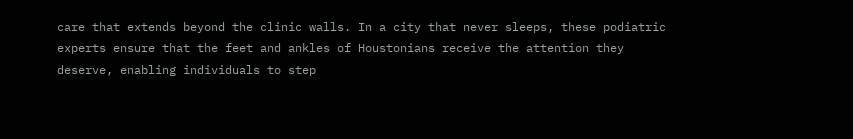care that extends beyond the clinic walls. In a city that never sleeps, these podiatric experts ensure that the feet and ankles of Houstonians receive the attention they deserve, enabling individuals to step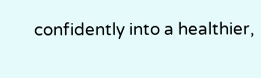confidently into a healthier,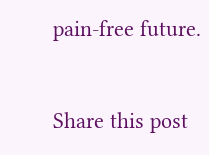pain-free future.


Share this post